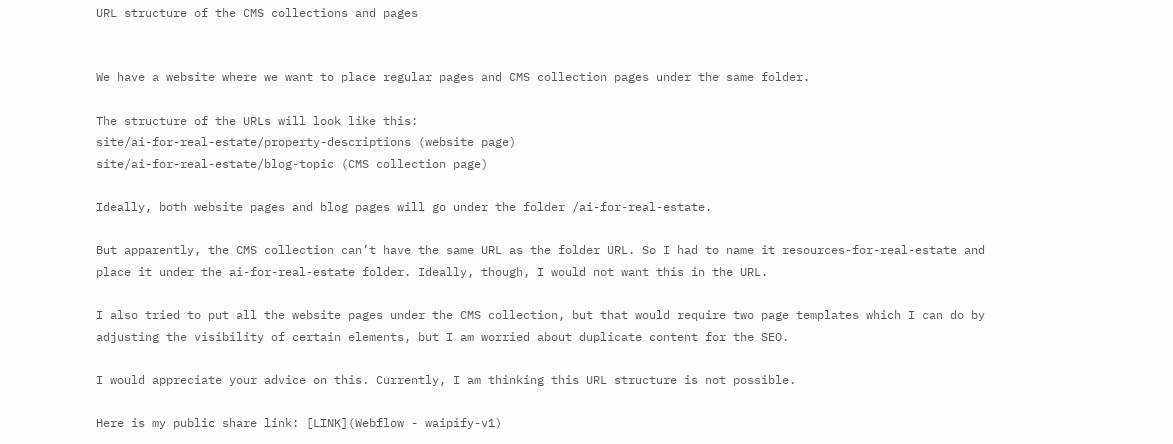URL structure of the CMS collections and pages


We have a website where we want to place regular pages and CMS collection pages under the same folder.

The structure of the URLs will look like this:
site/ai-for-real-estate/property-descriptions (website page)
site/ai-for-real-estate/blog-topic (CMS collection page)

Ideally, both website pages and blog pages will go under the folder /ai-for-real-estate.

But apparently, the CMS collection can’t have the same URL as the folder URL. So I had to name it resources-for-real-estate and place it under the ai-for-real-estate folder. Ideally, though, I would not want this in the URL.

I also tried to put all the website pages under the CMS collection, but that would require two page templates which I can do by adjusting the visibility of certain elements, but I am worried about duplicate content for the SEO.

I would appreciate your advice on this. Currently, I am thinking this URL structure is not possible.

Here is my public share link: [LINK](Webflow - waipify-v1)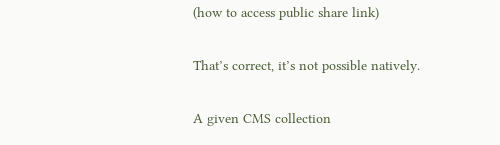(how to access public share link)

That’s correct, it’s not possible natively.

A given CMS collection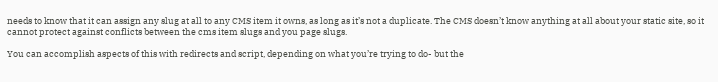needs to know that it can assign any slug at all to any CMS item it owns, as long as it’s not a duplicate. The CMS doesn’t know anything at all about your static site, so it cannot protect against conflicts between the cms item slugs and you page slugs.

You can accomplish aspects of this with redirects and script, depending on what you’re trying to do- but the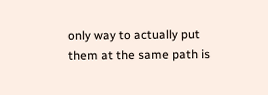only way to actually put them at the same path is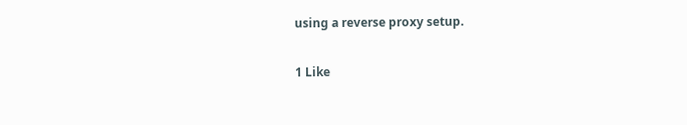using a reverse proxy setup.

1 Like